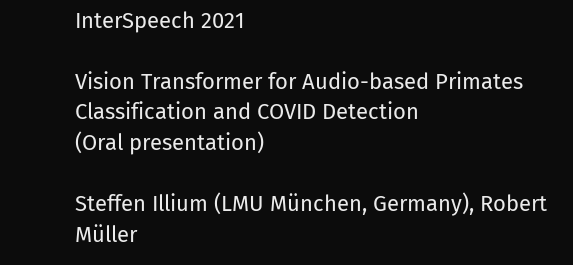InterSpeech 2021

Vision Transformer for Audio-based Primates Classification and COVID Detection
(Oral presentation)

Steffen Illium (LMU München, Germany), Robert Müller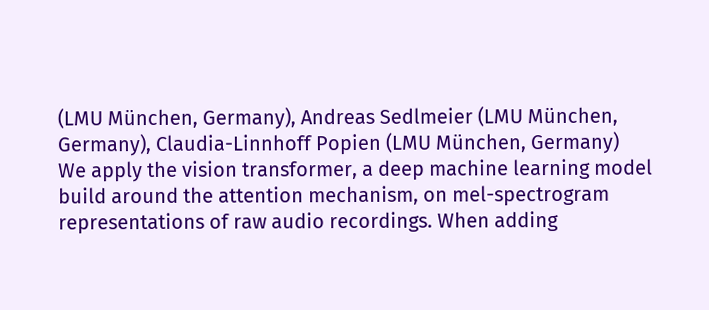(LMU München, Germany), Andreas Sedlmeier (LMU München, Germany), Claudia-Linnhoff Popien (LMU München, Germany)
We apply the vision transformer, a deep machine learning model build around the attention mechanism, on mel-spectrogram representations of raw audio recordings. When adding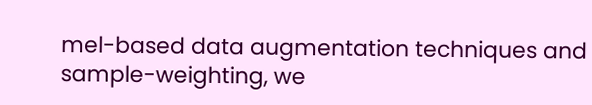mel-based data augmentation techniques and sample-weighting, we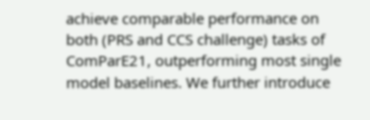achieve comparable performance on both (PRS and CCS challenge) tasks of ComParE21, outperforming most single model baselines. We further introduce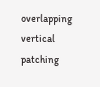overlapping vertical patching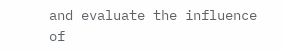and evaluate the influence of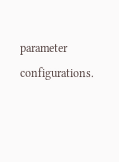parameter configurations.